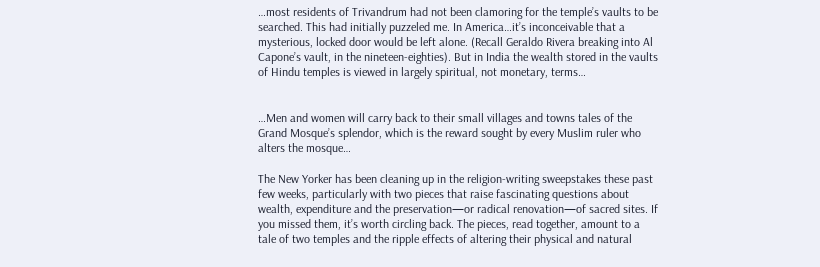…most residents of Trivandrum had not been clamoring for the temple’s vaults to be searched. This had initially puzzeled me. In America…it’s inconceivable that a mysterious, locked door would be left alone. (Recall Geraldo Rivera breaking into Al Capone’s vault, in the nineteen-eighties). But in India the wealth stored in the vaults of Hindu temples is viewed in largely spiritual, not monetary, terms…


…Men and women will carry back to their small villages and towns tales of the Grand Mosque’s splendor, which is the reward sought by every Muslim ruler who alters the mosque…

The New Yorker has been cleaning up in the religion-writing sweepstakes these past few weeks, particularly with two pieces that raise fascinating questions about wealth, expenditure and the preservation—or radical renovation—of sacred sites. If you missed them, it’s worth circling back. The pieces, read together, amount to a tale of two temples and the ripple effects of altering their physical and natural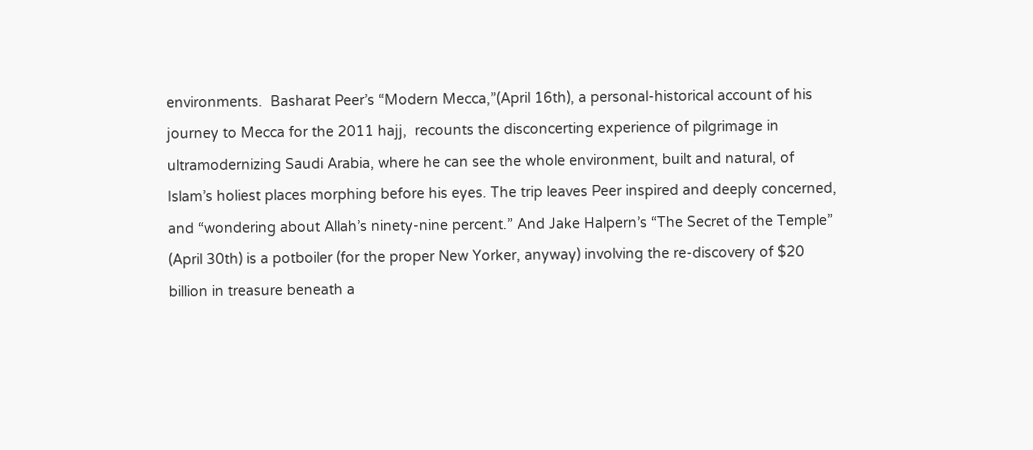environments.  Basharat Peer’s “Modern Mecca,”(April 16th), a personal-historical account of his journey to Mecca for the 2011 hajj,  recounts the disconcerting experience of pilgrimage in ultramodernizing Saudi Arabia, where he can see the whole environment, built and natural, of Islam’s holiest places morphing before his eyes. The trip leaves Peer inspired and deeply concerned, and “wondering about Allah’s ninety-nine percent.” And Jake Halpern’s “The Secret of the Temple” (April 30th) is a potboiler (for the proper New Yorker, anyway) involving the re-discovery of $20 billion in treasure beneath a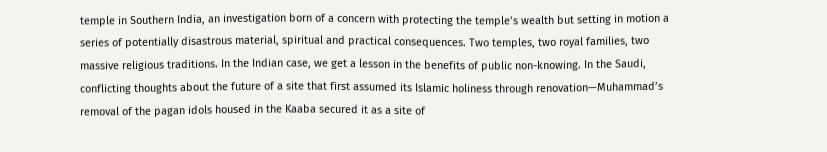temple in Southern India, an investigation born of a concern with protecting the temple’s wealth but setting in motion a series of potentially disastrous material, spiritual and practical consequences. Two temples, two royal families, two massive religious traditions. In the Indian case, we get a lesson in the benefits of public non-knowing. In the Saudi, conflicting thoughts about the future of a site that first assumed its Islamic holiness through renovation—Muhammad’s removal of the pagan idols housed in the Kaaba secured it as a site of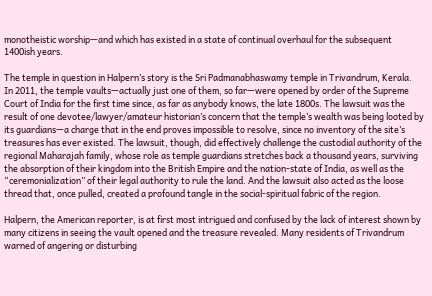monotheistic worship—and which has existed in a state of continual overhaul for the subsequent 1400ish years.

The temple in question in Halpern’s story is the Sri Padmanabhaswamy temple in Trivandrum, Kerala.  In 2011, the temple vaults—actually just one of them, so far—were opened by order of the Supreme Court of India for the first time since, as far as anybody knows, the late 1800s. The lawsuit was the result of one devotee/lawyer/amateur historian’s concern that the temple’s wealth was being looted by its guardians—a charge that in the end proves impossible to resolve, since no inventory of the site’s treasures has ever existed. The lawsuit, though, did effectively challenge the custodial authority of the regional Maharajah family, whose role as temple guardians stretches back a thousand years, surviving the absorption of their kingdom into the British Empire and the nation-state of India, as well as the “ceremonialization” of their legal authority to rule the land. And the lawsuit also acted as the loose thread that, once pulled, created a profound tangle in the social-spiritual fabric of the region.

Halpern, the American reporter, is at first most intrigued and confused by the lack of interest shown by many citizens in seeing the vault opened and the treasure revealed. Many residents of Trivandrum warned of angering or disturbing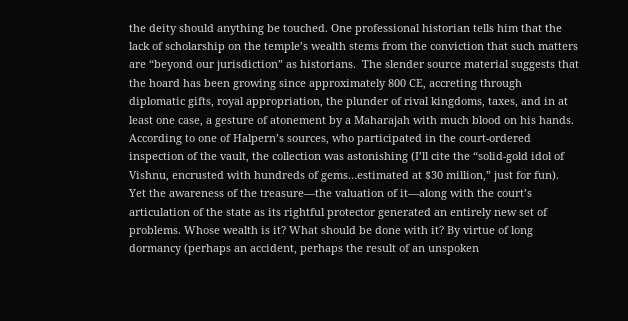the deity should anything be touched. One professional historian tells him that the lack of scholarship on the temple’s wealth stems from the conviction that such matters are “beyond our jurisdiction” as historians.  The slender source material suggests that the hoard has been growing since approximately 800 CE, accreting through diplomatic gifts, royal appropriation, the plunder of rival kingdoms, taxes, and in at least one case, a gesture of atonement by a Maharajah with much blood on his hands. According to one of Halpern’s sources, who participated in the court-ordered inspection of the vault, the collection was astonishing (I’ll cite the “solid-gold idol of Vishnu, encrusted with hundreds of gems…estimated at $30 million,” just for fun).  Yet the awareness of the treasure—the valuation of it—along with the court’s articulation of the state as its rightful protector generated an entirely new set of problems. Whose wealth is it? What should be done with it? By virtue of long dormancy (perhaps an accident, perhaps the result of an unspoken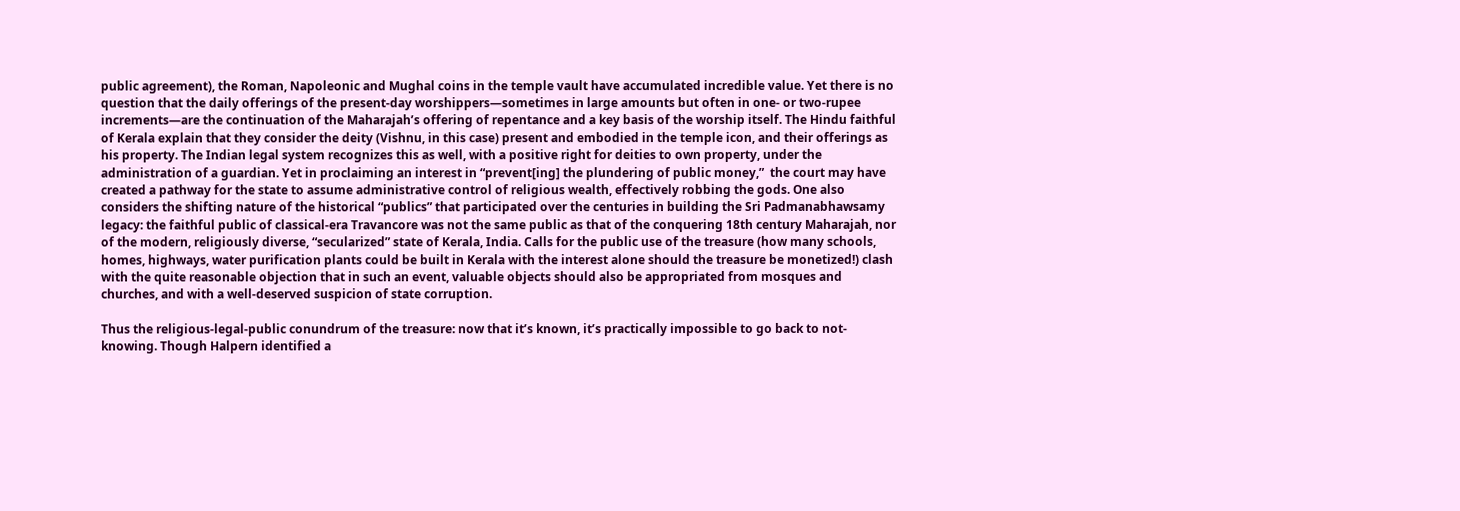public agreement), the Roman, Napoleonic and Mughal coins in the temple vault have accumulated incredible value. Yet there is no question that the daily offerings of the present-day worshippers—sometimes in large amounts but often in one- or two-rupee increments—are the continuation of the Maharajah’s offering of repentance and a key basis of the worship itself. The Hindu faithful of Kerala explain that they consider the deity (Vishnu, in this case) present and embodied in the temple icon, and their offerings as his property. The Indian legal system recognizes this as well, with a positive right for deities to own property, under the administration of a guardian. Yet in proclaiming an interest in “prevent[ing] the plundering of public money,”  the court may have created a pathway for the state to assume administrative control of religious wealth, effectively robbing the gods. One also considers the shifting nature of the historical “publics” that participated over the centuries in building the Sri Padmanabhawsamy legacy: the faithful public of classical-era Travancore was not the same public as that of the conquering 18th century Maharajah, nor of the modern, religiously diverse, “secularized” state of Kerala, India. Calls for the public use of the treasure (how many schools, homes, highways, water purification plants could be built in Kerala with the interest alone should the treasure be monetized!) clash with the quite reasonable objection that in such an event, valuable objects should also be appropriated from mosques and churches, and with a well-deserved suspicion of state corruption.

Thus the religious-legal-public conundrum of the treasure: now that it’s known, it’s practically impossible to go back to not-knowing. Though Halpern identified a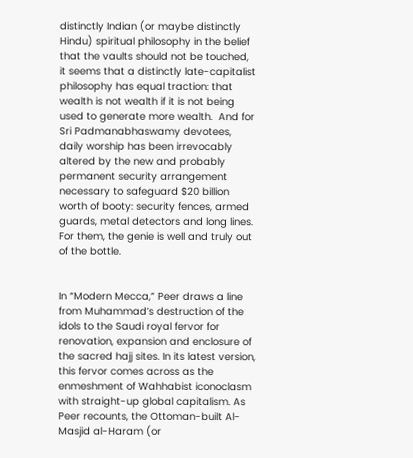distinctly Indian (or maybe distinctly Hindu) spiritual philosophy in the belief that the vaults should not be touched, it seems that a distinctly late-capitalist philosophy has equal traction: that wealth is not wealth if it is not being used to generate more wealth.  And for Sri Padmanabhaswamy devotees, daily worship has been irrevocably altered by the new and probably permanent security arrangement necessary to safeguard $20 billion worth of booty: security fences, armed guards, metal detectors and long lines. For them, the genie is well and truly out of the bottle.


In “Modern Mecca,” Peer draws a line from Muhammad’s destruction of the idols to the Saudi royal fervor for renovation, expansion and enclosure of the sacred hajj sites. In its latest version, this fervor comes across as the enmeshment of Wahhabist iconoclasm with straight-up global capitalism. As Peer recounts, the Ottoman-built Al-Masjid al-Haram (or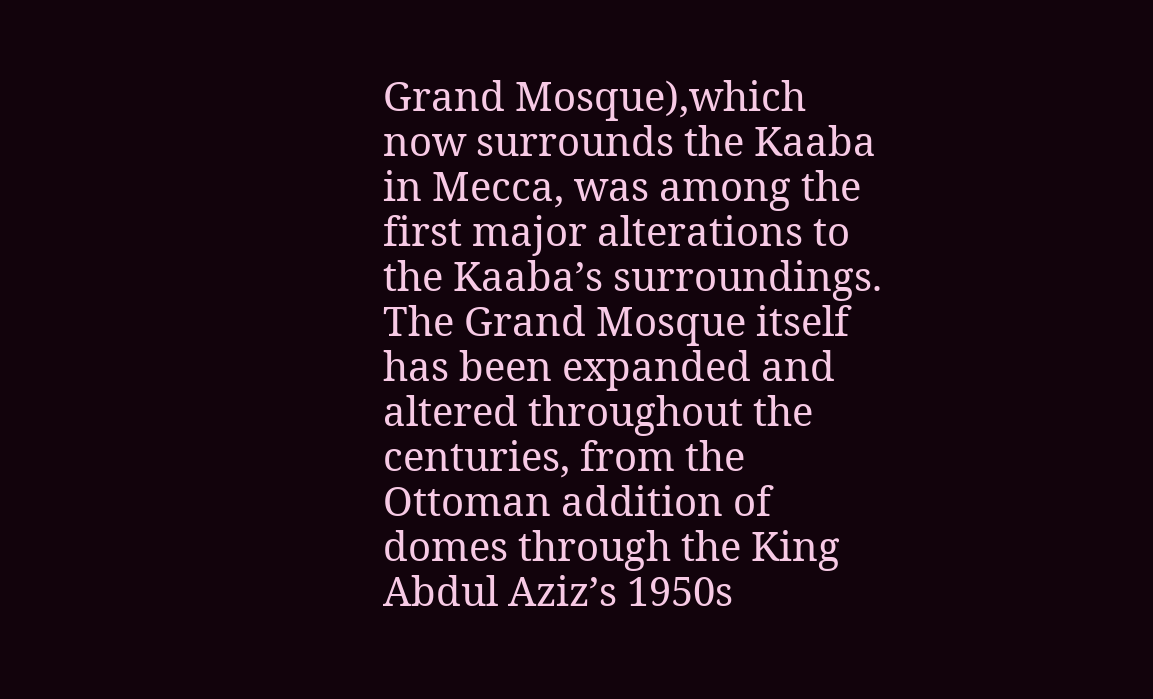Grand Mosque),which now surrounds the Kaaba in Mecca, was among the first major alterations to the Kaaba’s surroundings. The Grand Mosque itself has been expanded and altered throughout the centuries, from the Ottoman addition of domes through the King Abdul Aziz’s 1950s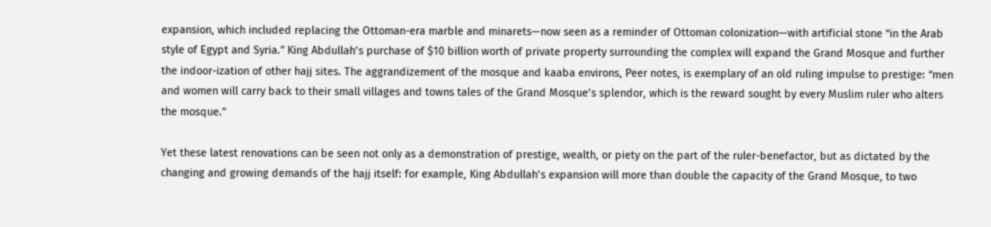expansion, which included replacing the Ottoman-era marble and minarets—now seen as a reminder of Ottoman colonization—with artificial stone “in the Arab style of Egypt and Syria.” King Abdullah’s purchase of $10 billion worth of private property surrounding the complex will expand the Grand Mosque and further the indoor-ization of other hajj sites. The aggrandizement of the mosque and kaaba environs, Peer notes, is exemplary of an old ruling impulse to prestige: “men and women will carry back to their small villages and towns tales of the Grand Mosque’s splendor, which is the reward sought by every Muslim ruler who alters the mosque.”

Yet these latest renovations can be seen not only as a demonstration of prestige, wealth, or piety on the part of the ruler-benefactor, but as dictated by the changing and growing demands of the hajj itself: for example, King Abdullah’s expansion will more than double the capacity of the Grand Mosque, to two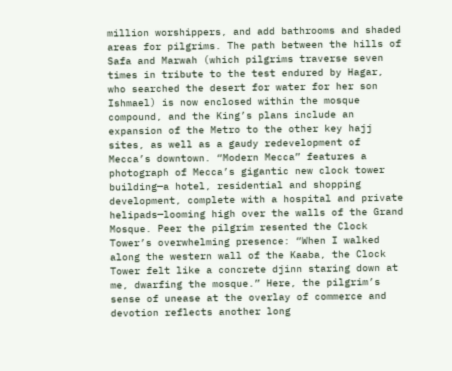million worshippers, and add bathrooms and shaded areas for pilgrims. The path between the hills of Safa and Marwah (which pilgrims traverse seven times in tribute to the test endured by Hagar, who searched the desert for water for her son Ishmael) is now enclosed within the mosque compound, and the King’s plans include an expansion of the Metro to the other key hajj sites, as well as a gaudy redevelopment of Mecca’s downtown. “Modern Mecca” features a photograph of Mecca’s gigantic new clock tower building—a hotel, residential and shopping development, complete with a hospital and private helipads—looming high over the walls of the Grand Mosque. Peer the pilgrim resented the Clock Tower’s overwhelming presence: “When I walked along the western wall of the Kaaba, the Clock Tower felt like a concrete djinn staring down at me, dwarfing the mosque.” Here, the pilgrim’s sense of unease at the overlay of commerce and devotion reflects another long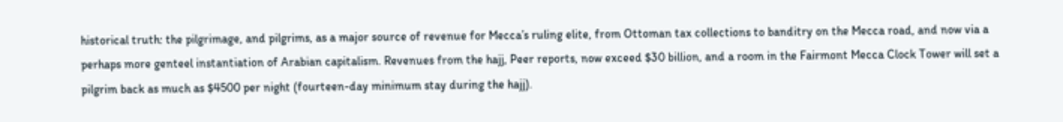historical truth: the pilgrimage, and pilgrims, as a major source of revenue for Mecca’s ruling elite, from Ottoman tax collections to banditry on the Mecca road, and now via a perhaps more genteel instantiation of Arabian capitalism. Revenues from the hajj, Peer reports, now exceed $30 billion, and a room in the Fairmont Mecca Clock Tower will set a pilgrim back as much as $4500 per night (fourteen-day minimum stay during the hajj).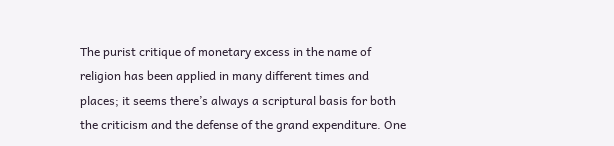The purist critique of monetary excess in the name of religion has been applied in many different times and places; it seems there’s always a scriptural basis for both the criticism and the defense of the grand expenditure. One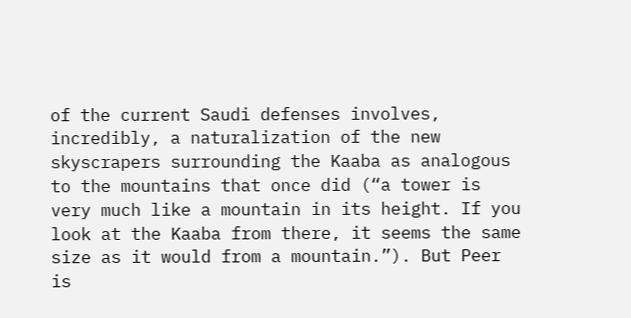of the current Saudi defenses involves, incredibly, a naturalization of the new skyscrapers surrounding the Kaaba as analogous to the mountains that once did (“a tower is very much like a mountain in its height. If you look at the Kaaba from there, it seems the same size as it would from a mountain.”). But Peer is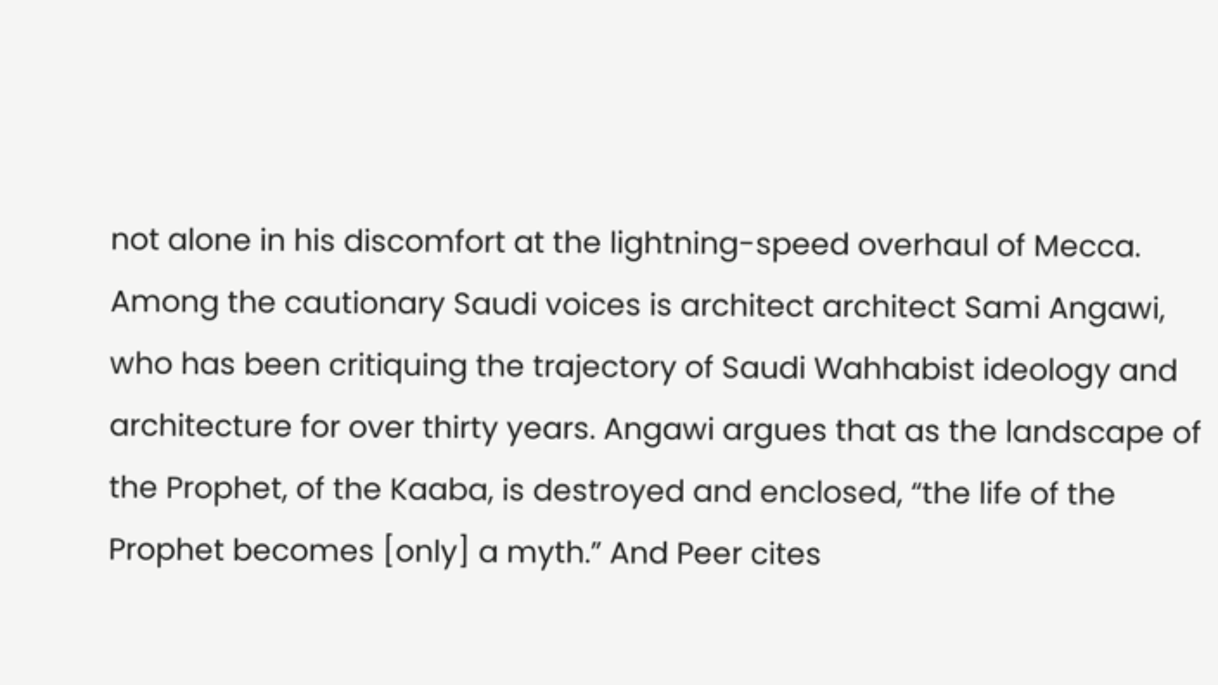not alone in his discomfort at the lightning-speed overhaul of Mecca. Among the cautionary Saudi voices is architect architect Sami Angawi, who has been critiquing the trajectory of Saudi Wahhabist ideology and architecture for over thirty years. Angawi argues that as the landscape of the Prophet, of the Kaaba, is destroyed and enclosed, “the life of the Prophet becomes [only] a myth.” And Peer cites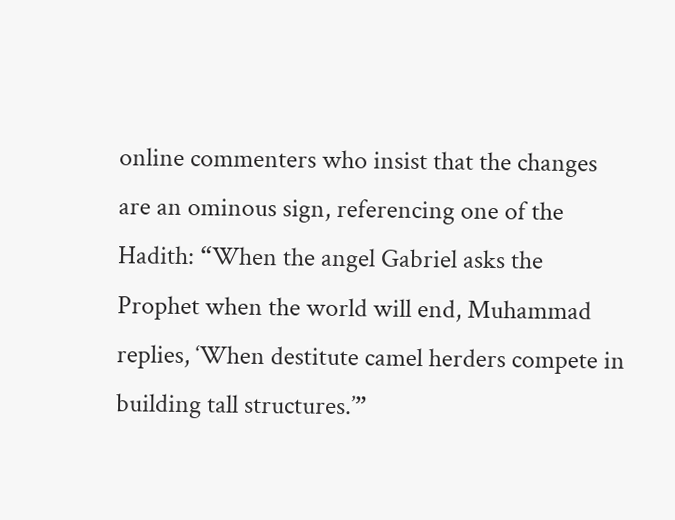online commenters who insist that the changes are an ominous sign, referencing one of the Hadith: “When the angel Gabriel asks the Prophet when the world will end, Muhammad replies, ‘When destitute camel herders compete in building tall structures.’”